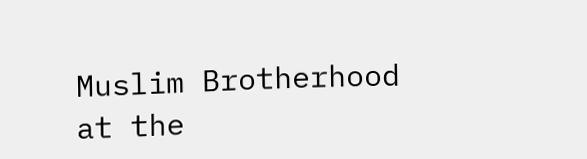Muslim Brotherhood at the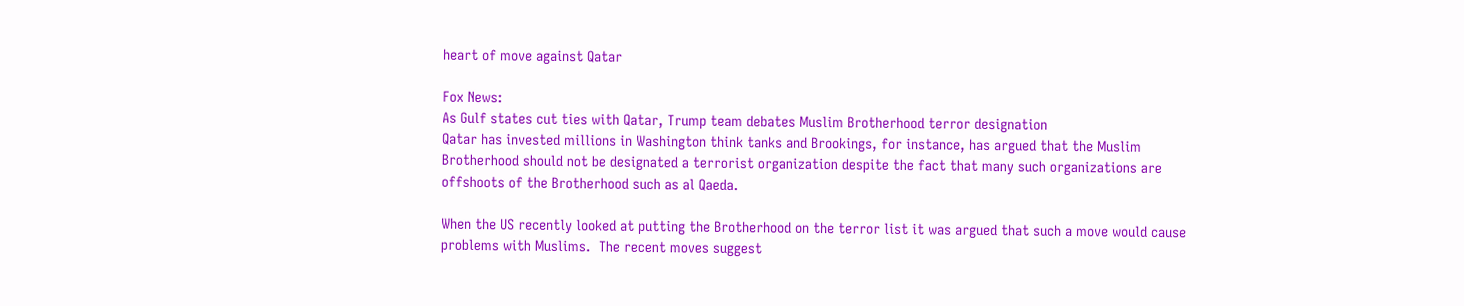heart of move against Qatar

Fox News:
As Gulf states cut ties with Qatar, Trump team debates Muslim Brotherhood terror designation
Qatar has invested millions in Washington think tanks and Brookings, for instance, has argued that the Muslim Brotherhood should not be designated a terrorist organization despite the fact that many such organizations are offshoots of the Brotherhood such as al Qaeda.

When the US recently looked at putting the Brotherhood on the terror list it was argued that such a move would cause problems with Muslims.  The recent moves suggest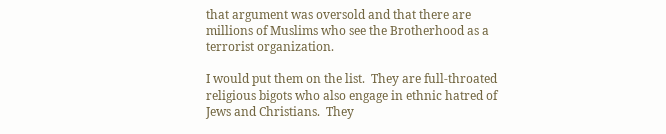that argument was oversold and that there are millions of Muslims who see the Brotherhood as a terrorist organization.

I would put them on the list.  They are full-throated religious bigots who also engage in ethnic hatred of Jews and Christians.  They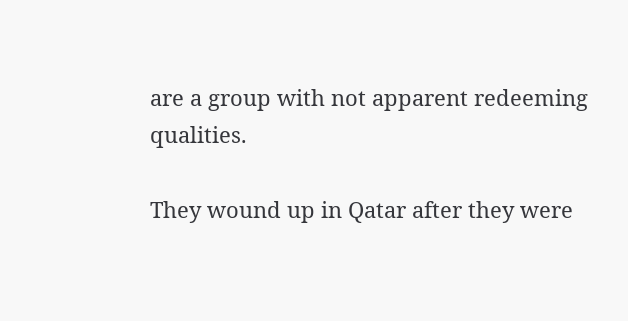are a group with not apparent redeeming qualities.

They wound up in Qatar after they were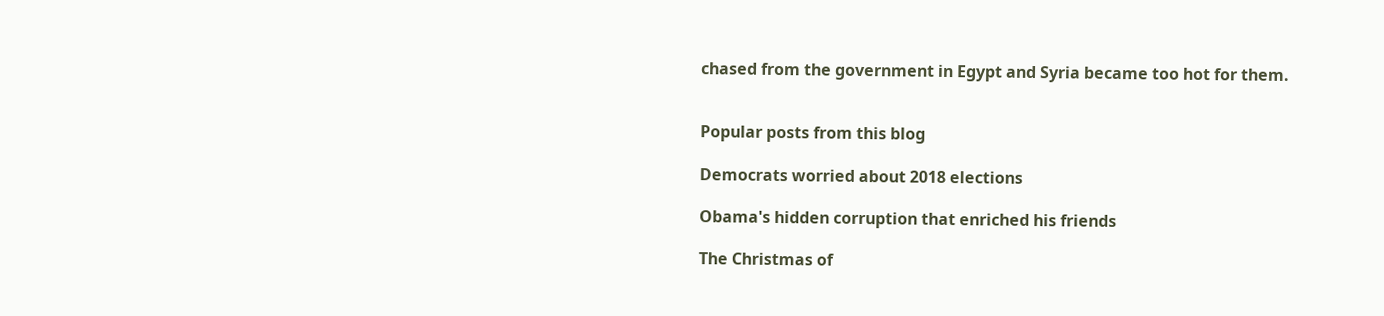chased from the government in Egypt and Syria became too hot for them.


Popular posts from this blog

Democrats worried about 2018 elections

Obama's hidden corruption that enriched his friends

The Christmas of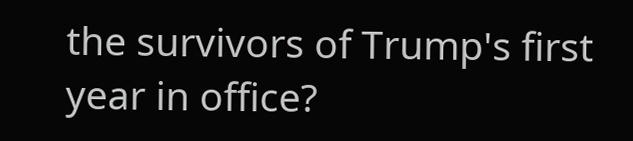the survivors of Trump's first year in office?